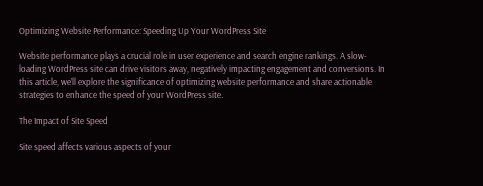Optimizing Website Performance: Speeding Up Your WordPress Site

Website performance plays a crucial role in user experience and search engine rankings. A slow-loading WordPress site can drive visitors away, negatively impacting engagement and conversions. In this article, we’ll explore the significance of optimizing website performance and share actionable strategies to enhance the speed of your WordPress site.

The Impact of Site Speed

Site speed affects various aspects of your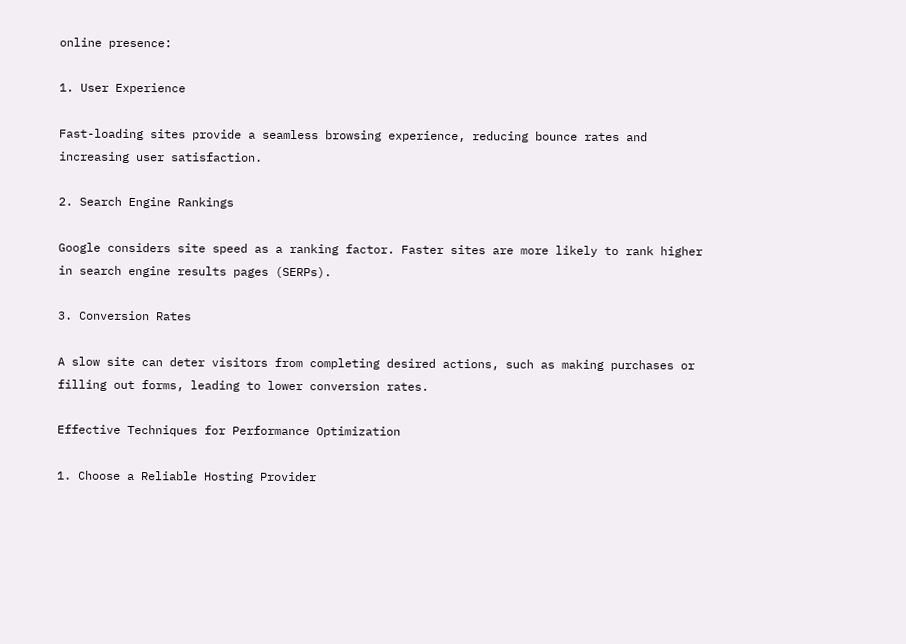online presence:

1. User Experience

Fast-loading sites provide a seamless browsing experience, reducing bounce rates and increasing user satisfaction.

2. Search Engine Rankings

Google considers site speed as a ranking factor. Faster sites are more likely to rank higher in search engine results pages (SERPs).

3. Conversion Rates

A slow site can deter visitors from completing desired actions, such as making purchases or filling out forms, leading to lower conversion rates.

Effective Techniques for Performance Optimization

1. Choose a Reliable Hosting Provider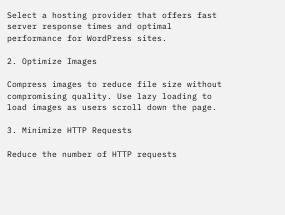Select a hosting provider that offers fast server response times and optimal performance for WordPress sites.

2. Optimize Images

Compress images to reduce file size without compromising quality. Use lazy loading to load images as users scroll down the page.

3. Minimize HTTP Requests

Reduce the number of HTTP requests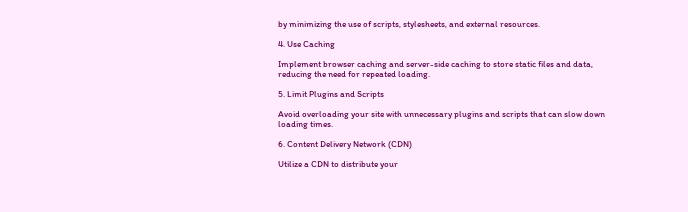by minimizing the use of scripts, stylesheets, and external resources.

4. Use Caching

Implement browser caching and server-side caching to store static files and data, reducing the need for repeated loading.

5. Limit Plugins and Scripts

Avoid overloading your site with unnecessary plugins and scripts that can slow down loading times.

6. Content Delivery Network (CDN)

Utilize a CDN to distribute your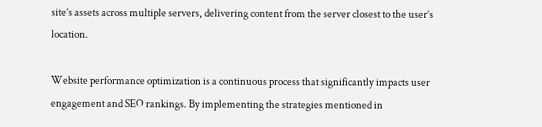site’s assets across multiple servers, delivering content from the server closest to the user’s location.

Website performance optimization is a continuous process that significantly impacts user engagement and SEO rankings. By implementing the strategies mentioned in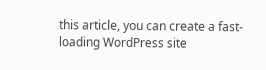this article, you can create a fast-loading WordPress site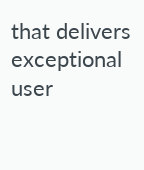that delivers exceptional user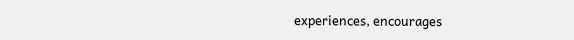experiences, encourages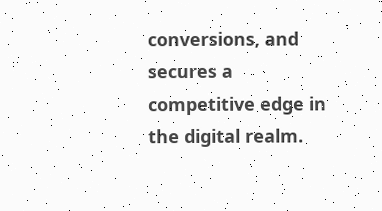conversions, and secures a competitive edge in the digital realm.